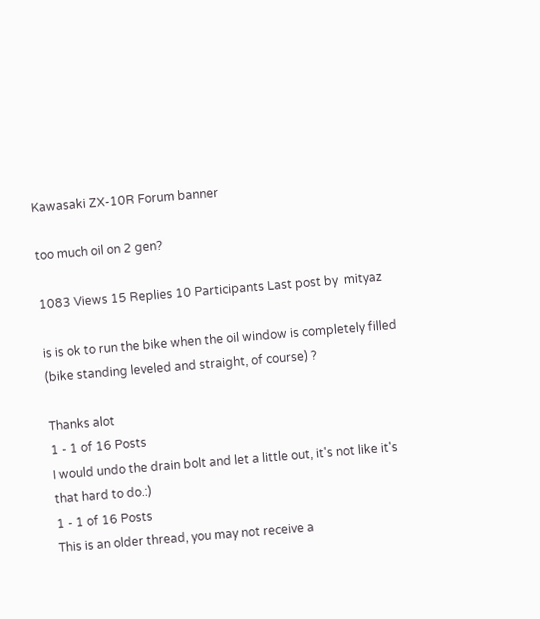Kawasaki ZX-10R Forum banner

too much oil on 2 gen?

1083 Views 15 Replies 10 Participants Last post by  mityaz

is is ok to run the bike when the oil window is completely filled (bike standing leveled and straight, of course) ?

Thanks alot
1 - 1 of 16 Posts
I would undo the drain bolt and let a little out, it's not like it's that hard to do.:)
1 - 1 of 16 Posts
This is an older thread, you may not receive a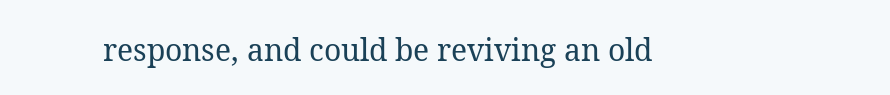response, and could be reviving an old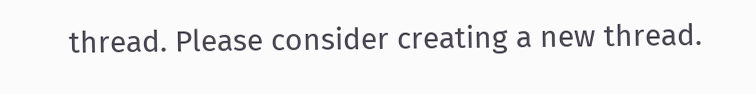thread. Please consider creating a new thread.